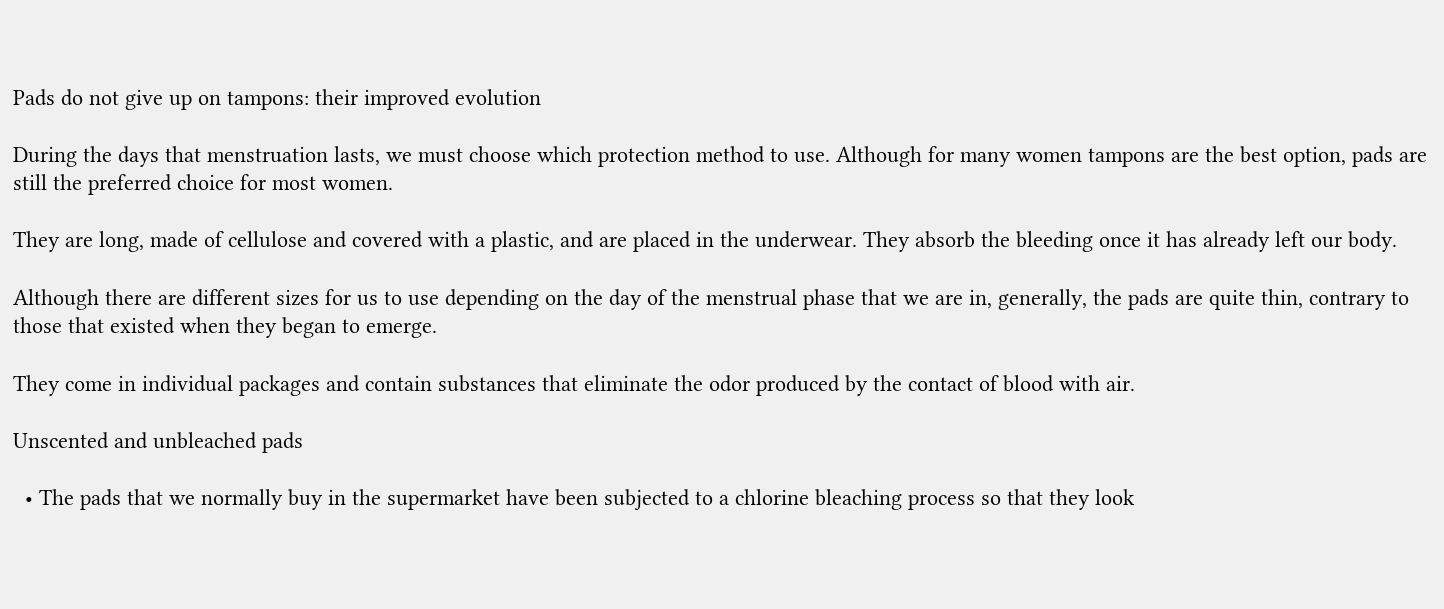Pads do not give up on tampons: their improved evolution

During the days that menstruation lasts, we must choose which protection method to use. Although for many women tampons are the best option, pads are still the preferred choice for most women.

They are long, made of cellulose and covered with a plastic, and are placed in the underwear. They absorb the bleeding once it has already left our body.

Although there are different sizes for us to use depending on the day of the menstrual phase that we are in, generally, the pads are quite thin, contrary to those that existed when they began to emerge.

They come in individual packages and contain substances that eliminate the odor produced by the contact of blood with air.

Unscented and unbleached pads

  • The pads that we normally buy in the supermarket have been subjected to a chlorine bleaching process so that they look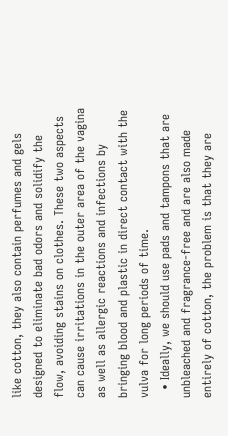like cotton, they also contain perfumes and gels designed to eliminate bad odors and solidify the flow, avoiding stains on clothes. These two aspects can cause irritations in the outer area of the vagina as well as allergic reactions and infections by bringing blood and plastic in direct contact with the vulva for long periods of time.
  • Ideally, we should use pads and tampons that are unbleached and fragrance-free and are also made entirely of cotton, the problem is that they are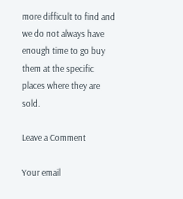more difficult to find and we do not always have enough time to go buy them at the specific places where they are sold.

Leave a Comment

Your email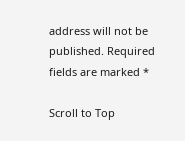address will not be published. Required fields are marked *

Scroll to Top